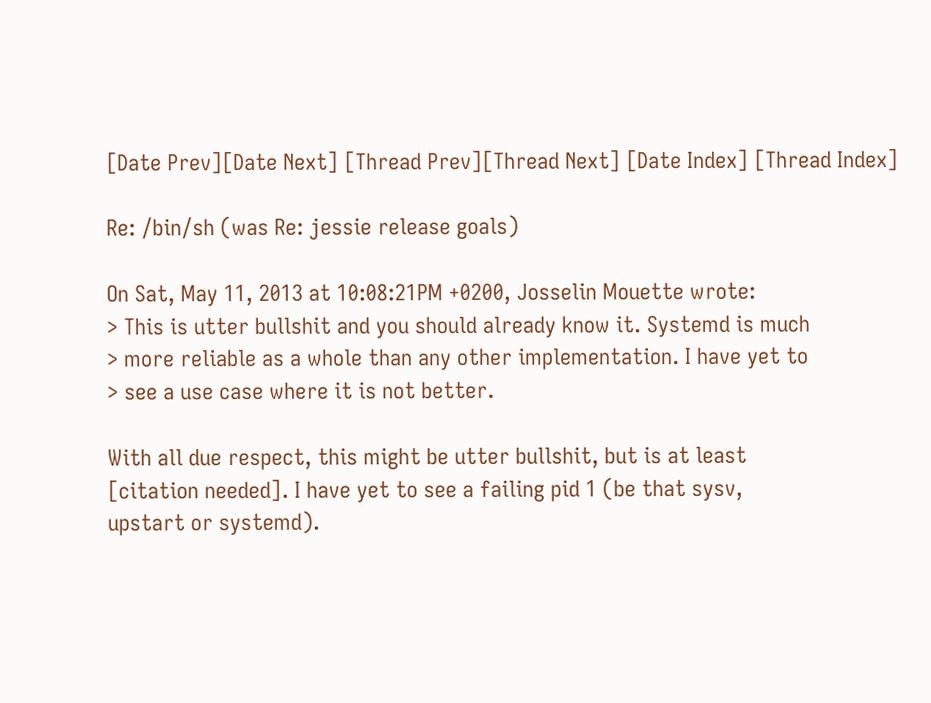[Date Prev][Date Next] [Thread Prev][Thread Next] [Date Index] [Thread Index]

Re: /bin/sh (was Re: jessie release goals)

On Sat, May 11, 2013 at 10:08:21PM +0200, Josselin Mouette wrote:
> This is utter bullshit and you should already know it. Systemd is much
> more reliable as a whole than any other implementation. I have yet to
> see a use case where it is not better.

With all due respect, this might be utter bullshit, but is at least
[citation needed]. I have yet to see a failing pid 1 (be that sysv,
upstart or systemd).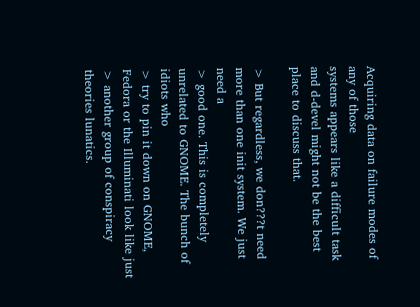Acquiring data on failure modes of any of those
systems appears like a difficult task and d-devel might not be the best
place to discuss that.

> But regardless, we don???t need more than one init system. We just need a
> good one. This is completely unrelated to GNOME. The bunch of idiots who
> try to pin it down on GNOME, Fedora or the Illuminati look like just
> another group of conspiracy theories lunatics.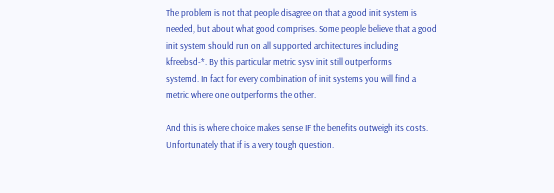The problem is not that people disagree on that a good init system is
needed, but about what good comprises. Some people believe that a good
init system should run on all supported architectures including
kfreebsd-*. By this particular metric sysv init still outperforms
systemd. In fact for every combination of init systems you will find a
metric where one outperforms the other.

And this is where choice makes sense IF the benefits outweigh its costs.
Unfortunately that if is a very tough question.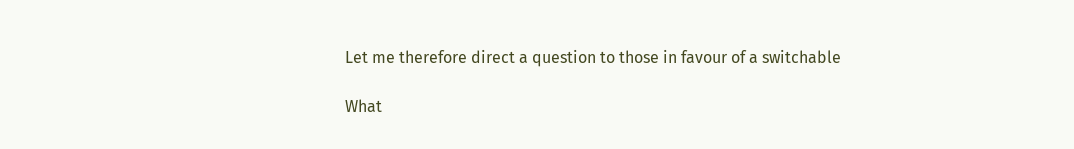Let me therefore direct a question to those in favour of a switchable

What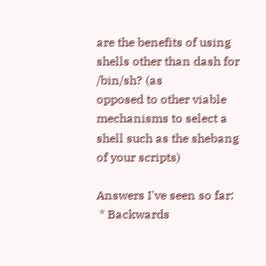are the benefits of using shells other than dash for /bin/sh? (as
opposed to other viable mechanisms to select a shell such as the shebang
of your scripts)

Answers I've seen so far:
 * Backwards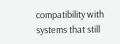compatibility with systems that still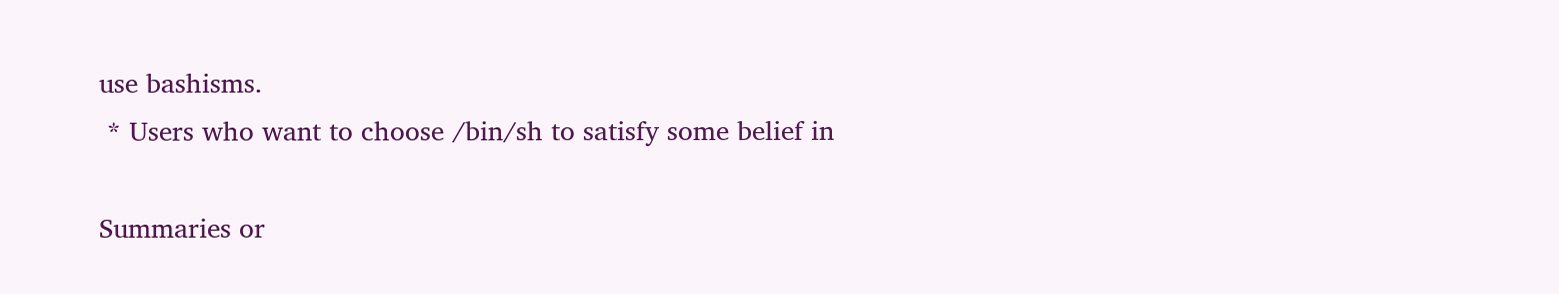use bashisms.
 * Users who want to choose /bin/sh to satisfy some belief in

Summaries or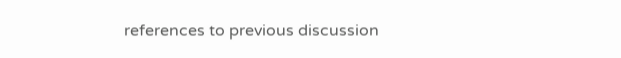references to previous discussion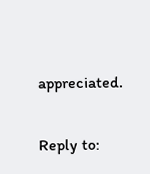appreciated.


Reply to: